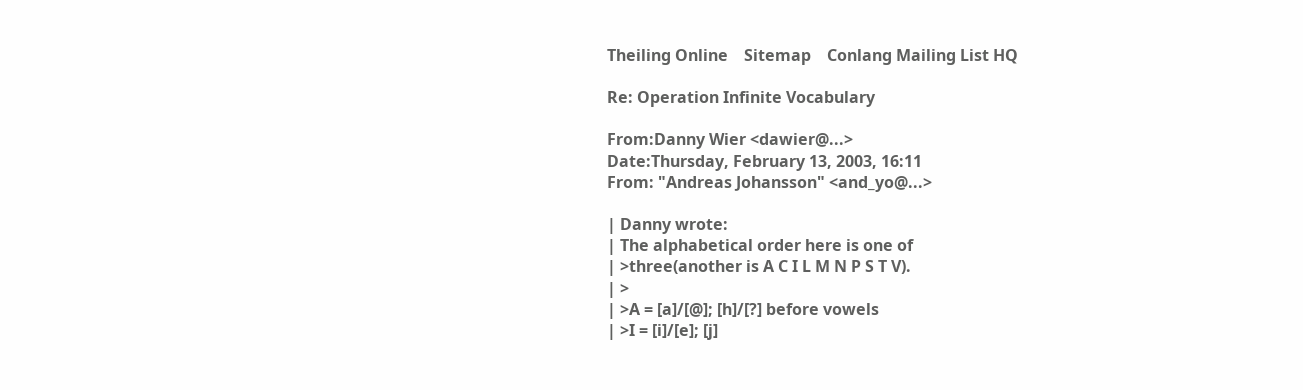Theiling Online    Sitemap    Conlang Mailing List HQ

Re: Operation Infinite Vocabulary

From:Danny Wier <dawier@...>
Date:Thursday, February 13, 2003, 16:11
From: "Andreas Johansson" <and_yo@...>

| Danny wrote:
| The alphabetical order here is one of
| >three(another is A C I L M N P S T V).
| >
| >A = [a]/[@]; [h]/[?] before vowels
| >I = [i]/[e]; [j]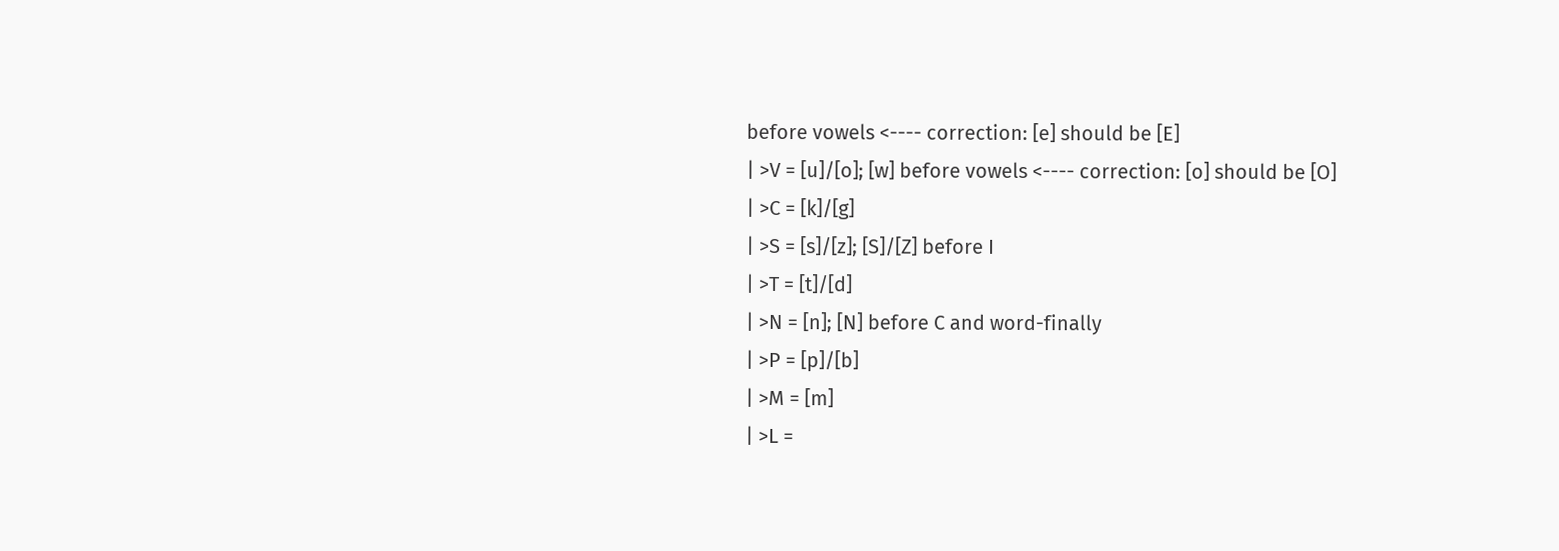before vowels <---- correction: [e] should be [E]
| >V = [u]/[o]; [w] before vowels <---- correction: [o] should be [O]
| >C = [k]/[g]
| >S = [s]/[z]; [S]/[Z] before I
| >T = [t]/[d]
| >N = [n]; [N] before C and word-finally
| >P = [p]/[b]
| >M = [m]
| >L =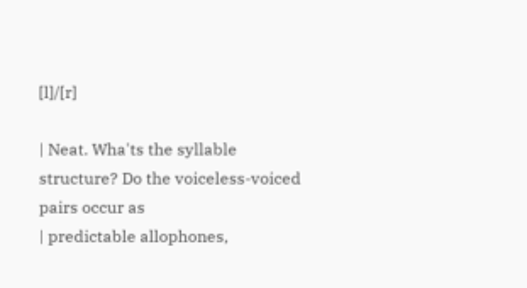[l]/[r]

| Neat. Wha'ts the syllable structure? Do the voiceless-voiced pairs occur as
| predictable allophones,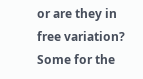or are they in free variation? Some for the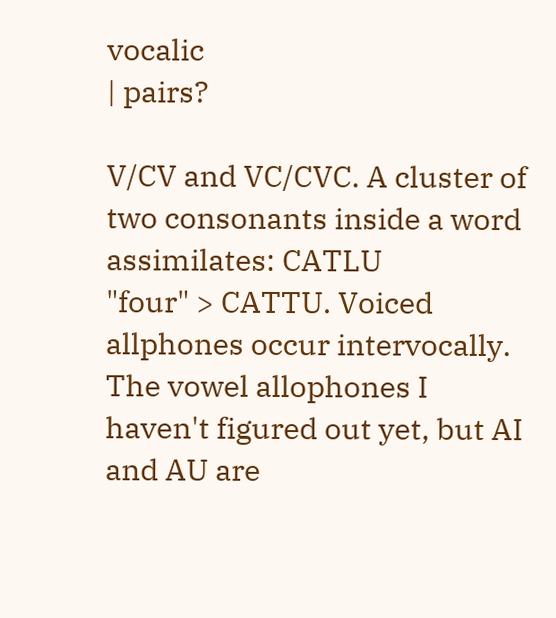vocalic
| pairs?

V/CV and VC/CVC. A cluster of two consonants inside a word assimilates: CATLU
"four" > CATTU. Voiced allphones occur intervocally. The vowel allophones I
haven't figured out yet, but AI and AU are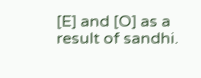[E] and [O] as a result of sandhi.